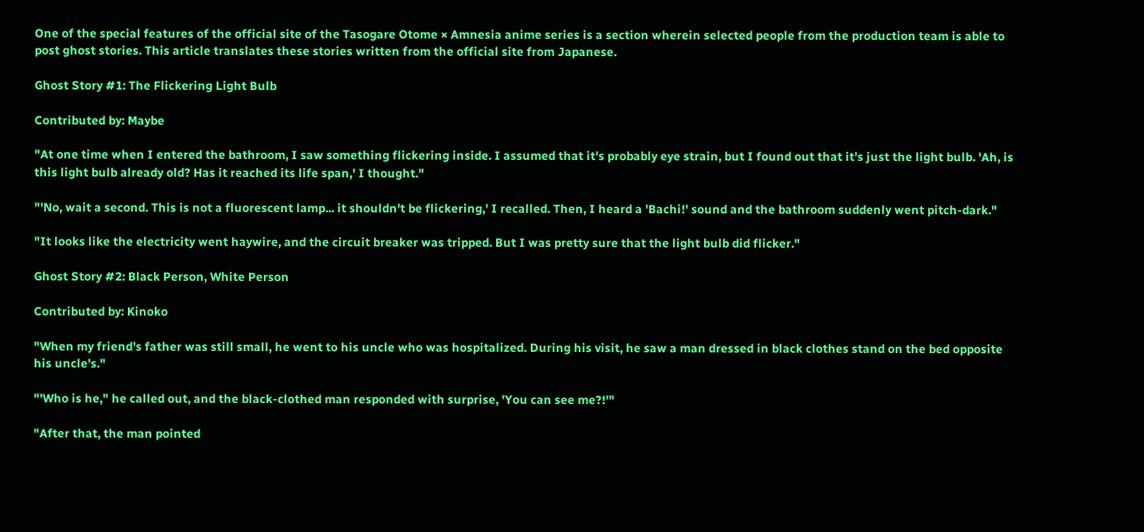One of the special features of the official site of the Tasogare Otome × Amnesia anime series is a section wherein selected people from the production team is able to post ghost stories. This article translates these stories written from the official site from Japanese.

Ghost Story #1: The Flickering Light Bulb

Contributed by: Maybe

"At one time when I entered the bathroom, I saw something flickering inside. I assumed that it's probably eye strain, but I found out that it's just the light bulb. 'Ah, is this light bulb already old? Has it reached its life span,' I thought."

"'No, wait a second. This is not a fluorescent lamp... it shouldn't be flickering,' I recalled. Then, I heard a 'Bachi!' sound and the bathroom suddenly went pitch-dark."

"It looks like the electricity went haywire, and the circuit breaker was tripped. But I was pretty sure that the light bulb did flicker."

Ghost Story #2: Black Person, White Person

Contributed by: Kinoko

"When my friend's father was still small, he went to his uncle who was hospitalized. During his visit, he saw a man dressed in black clothes stand on the bed opposite his uncle's."

"'Who is he," he called out, and the black-clothed man responded with surprise, 'You can see me?!'"

"After that, the man pointed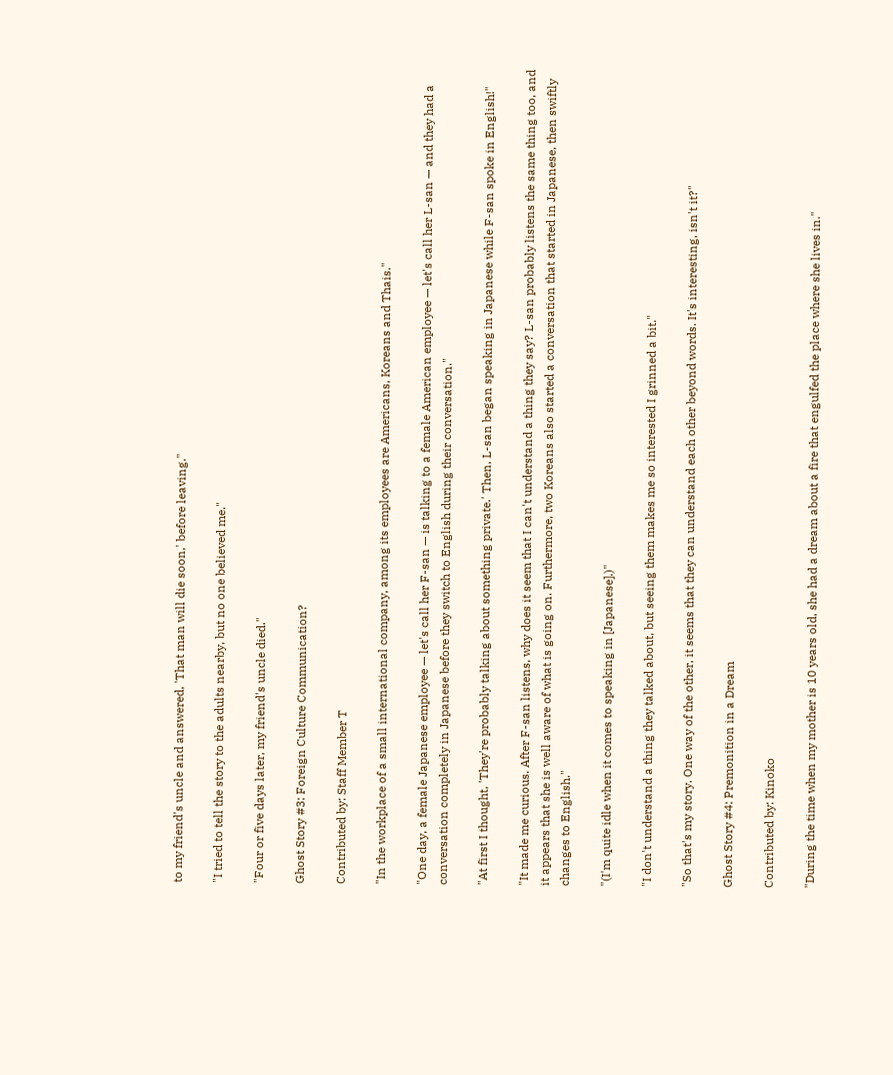to my friend's uncle and answered, 'That man will die soon,' before leaving."

"I tried to tell the story to the adults nearby, but no one believed me."

"Four or five days later, my friend's uncle died."

Ghost Story #3: Foreign Culture Communication?

Contributed by: Staff Member T

"In the workplace of a small international company, among its employees are Americans, Koreans and Thais."

"One day, a female Japanese employee — let's call her F-san — is talking to a female American employee — let's call her L-san — and they had a conversation completely in Japanese before they switch to English during their conversation."

"At first I thought, 'They're probably talking about something private.' Then, L-san began speaking in Japanese while F-san spoke in English!"

"It made me curious. After F-san listens, why does it seem that I can't understand a thing they say? L-san probably listens the same thing too, and it appears that she is well aware of what is going on. Furthermore, two Koreans also started a conversation that started in Japanese, then swiftly changes to English."

"(I'm quite idle when it comes to speaking in [Japanese].)"

"I don't understand a thing they talked about, but seeing them makes me so interested I grinned a bit."

"So that's my story. One way of the other, it seems that they can understand each other beyond words. It's interesting, isn't it?"

Ghost Story #4: Premonition in a Dream

Contributed by: Kinoko

"During the time when my mother is 10 years old, she had a dream about a fire that engulfed the place where she lives in."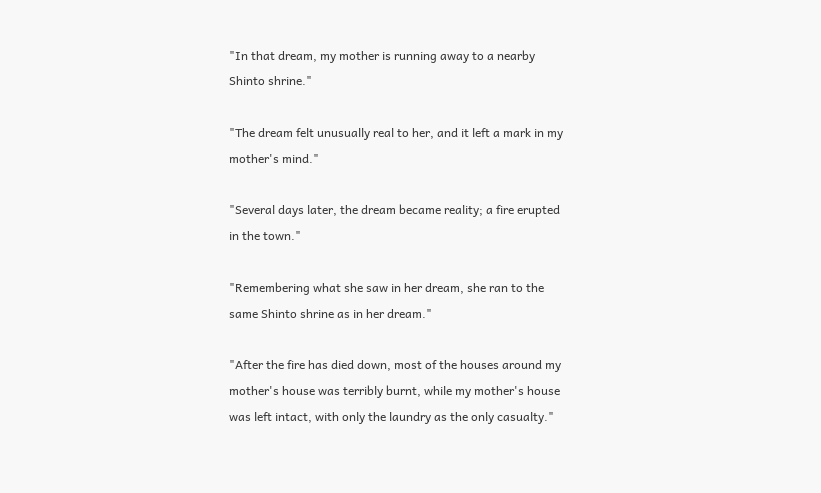"In that dream, my mother is running away to a nearby Shinto shrine."

"The dream felt unusually real to her, and it left a mark in my mother's mind."

"Several days later, the dream became reality; a fire erupted in the town."

"Remembering what she saw in her dream, she ran to the same Shinto shrine as in her dream."

"After the fire has died down, most of the houses around my mother's house was terribly burnt, while my mother's house was left intact, with only the laundry as the only casualty."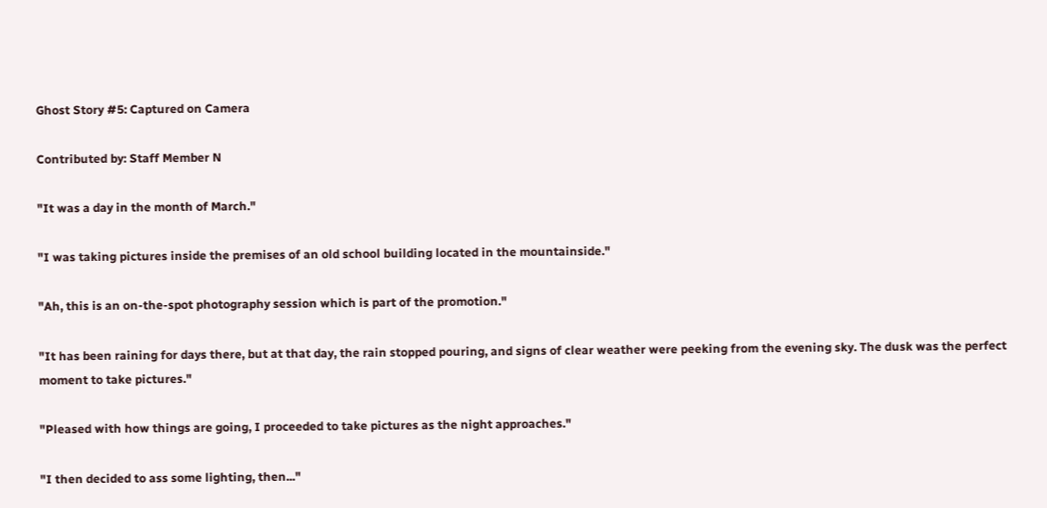Ghost Story #5: Captured on Camera

Contributed by: Staff Member N

"It was a day in the month of March."

"I was taking pictures inside the premises of an old school building located in the mountainside."

"Ah, this is an on-the-spot photography session which is part of the promotion."

"It has been raining for days there, but at that day, the rain stopped pouring, and signs of clear weather were peeking from the evening sky. The dusk was the perfect moment to take pictures."

"Pleased with how things are going, I proceeded to take pictures as the night approaches."

"I then decided to ass some lighting, then..."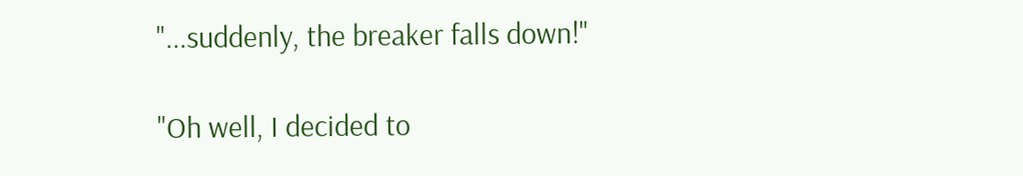"...suddenly, the breaker falls down!"

"Oh well, I decided to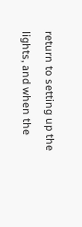return to setting up the lights, and when the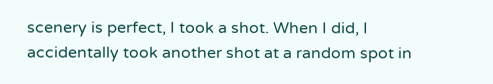scenery is perfect, I took a shot. When I did, I accidentally took another shot at a random spot in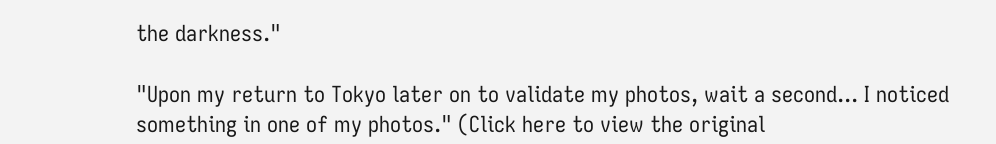the darkness."

"Upon my return to Tokyo later on to validate my photos, wait a second... I noticed something in one of my photos." (Click here to view the original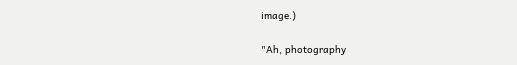image.)

"Ah, photography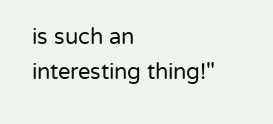is such an interesting thing!"